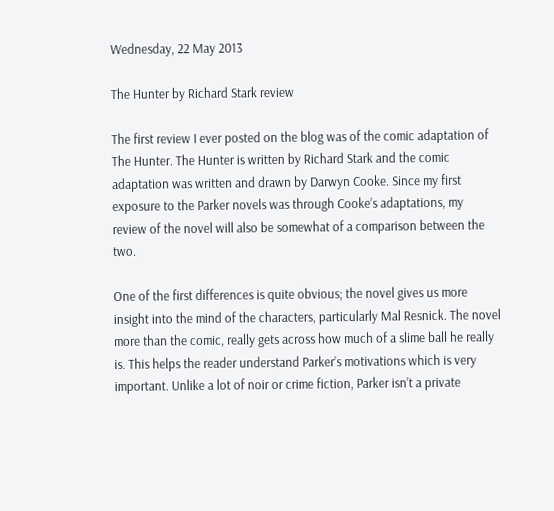Wednesday, 22 May 2013

The Hunter by Richard Stark review

The first review I ever posted on the blog was of the comic adaptation of The Hunter. The Hunter is written by Richard Stark and the comic adaptation was written and drawn by Darwyn Cooke. Since my first exposure to the Parker novels was through Cooke’s adaptations, my review of the novel will also be somewhat of a comparison between the two.

One of the first differences is quite obvious; the novel gives us more insight into the mind of the characters, particularly Mal Resnick. The novel more than the comic, really gets across how much of a slime ball he really is. This helps the reader understand Parker’s motivations which is very important. Unlike a lot of noir or crime fiction, Parker isn’t a private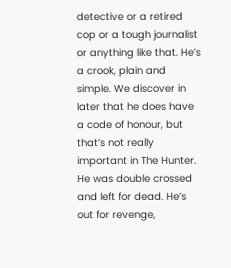detective or a retired cop or a tough journalist or anything like that. He’s a crook, plain and simple. We discover in later that he does have a code of honour, but that’s not really important in The Hunter. He was double crossed and left for dead. He’s out for revenge,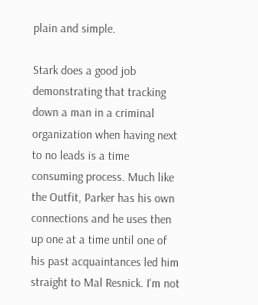plain and simple.

Stark does a good job demonstrating that tracking down a man in a criminal organization when having next to no leads is a time consuming process. Much like the Outfit, Parker has his own connections and he uses then up one at a time until one of his past acquaintances led him straight to Mal Resnick. I'm not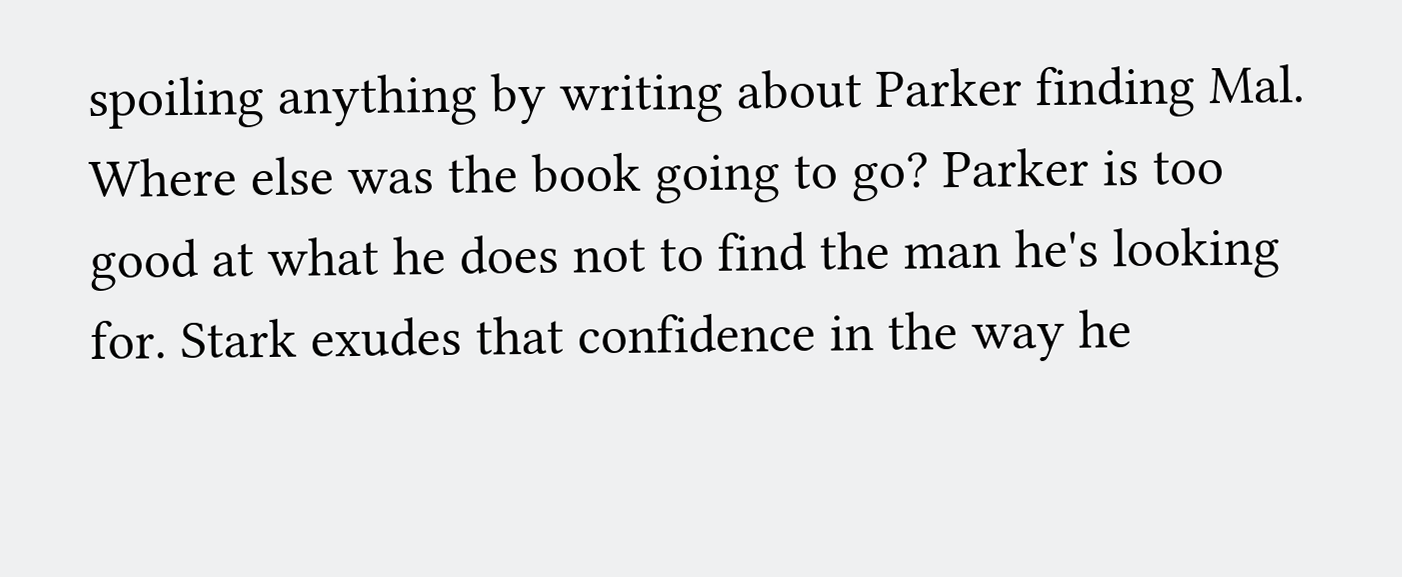spoiling anything by writing about Parker finding Mal. Where else was the book going to go? Parker is too good at what he does not to find the man he's looking for. Stark exudes that confidence in the way he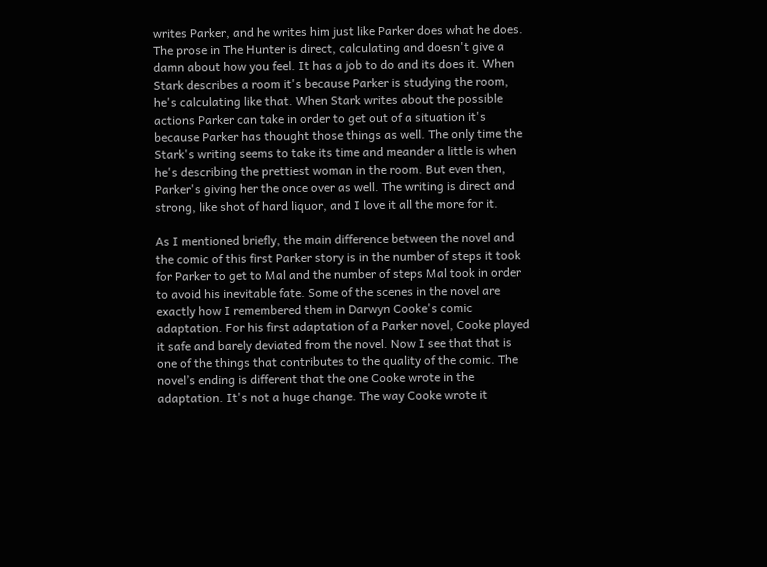writes Parker, and he writes him just like Parker does what he does. The prose in The Hunter is direct, calculating and doesn't give a damn about how you feel. It has a job to do and its does it. When Stark describes a room it's because Parker is studying the room, he's calculating like that. When Stark writes about the possible actions Parker can take in order to get out of a situation it's because Parker has thought those things as well. The only time the Stark's writing seems to take its time and meander a little is when he's describing the prettiest woman in the room. But even then, Parker's giving her the once over as well. The writing is direct and strong, like shot of hard liquor, and I love it all the more for it.

As I mentioned briefly, the main difference between the novel and the comic of this first Parker story is in the number of steps it took for Parker to get to Mal and the number of steps Mal took in order to avoid his inevitable fate. Some of the scenes in the novel are exactly how I remembered them in Darwyn Cooke's comic adaptation. For his first adaptation of a Parker novel, Cooke played it safe and barely deviated from the novel. Now I see that that is one of the things that contributes to the quality of the comic. The novel’s ending is different that the one Cooke wrote in the adaptation. It's not a huge change. The way Cooke wrote it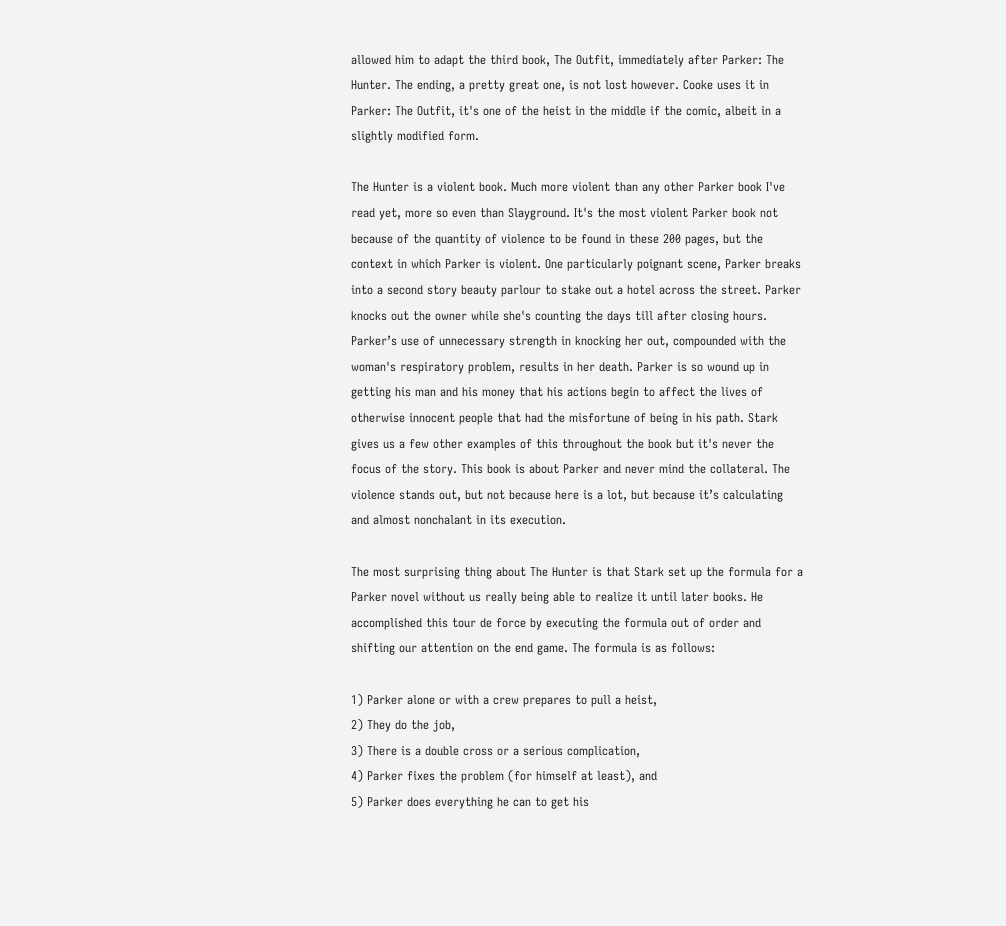allowed him to adapt the third book, The Outfit, immediately after Parker: The Hunter. The ending, a pretty great one, is not lost however. Cooke uses it in Parker: The Outfit, it's one of the heist in the middle if the comic, albeit in a slightly modified form.

The Hunter is a violent book. Much more violent than any other Parker book I've read yet, more so even than Slayground. It's the most violent Parker book not because of the quantity of violence to be found in these 200 pages, but the context in which Parker is violent. One particularly poignant scene, Parker breaks into a second story beauty parlour to stake out a hotel across the street. Parker knocks out the owner while she's counting the days till after closing hours. Parker’s use of unnecessary strength in knocking her out, compounded with the woman's respiratory problem, results in her death. Parker is so wound up in getting his man and his money that his actions begin to affect the lives of otherwise innocent people that had the misfortune of being in his path. Stark gives us a few other examples of this throughout the book but it's never the focus of the story. This book is about Parker and never mind the collateral. The violence stands out, but not because here is a lot, but because it’s calculating and almost nonchalant in its execution.

The most surprising thing about The Hunter is that Stark set up the formula for a Parker novel without us really being able to realize it until later books. He accomplished this tour de force by executing the formula out of order and shifting our attention on the end game. The formula is as follows:

1) Parker alone or with a crew prepares to pull a heist,
2) They do the job,
3) There is a double cross or a serious complication,
4) Parker fixes the problem (for himself at least), and
5) Parker does everything he can to get his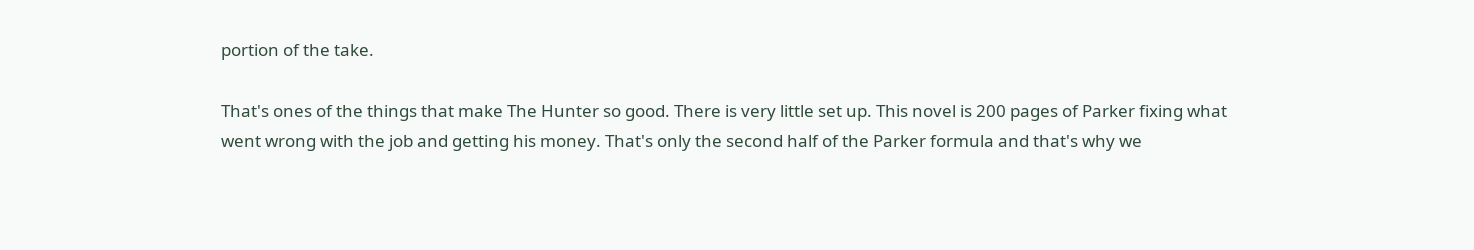portion of the take.

That's ones of the things that make The Hunter so good. There is very little set up. This novel is 200 pages of Parker fixing what went wrong with the job and getting his money. That's only the second half of the Parker formula and that's why we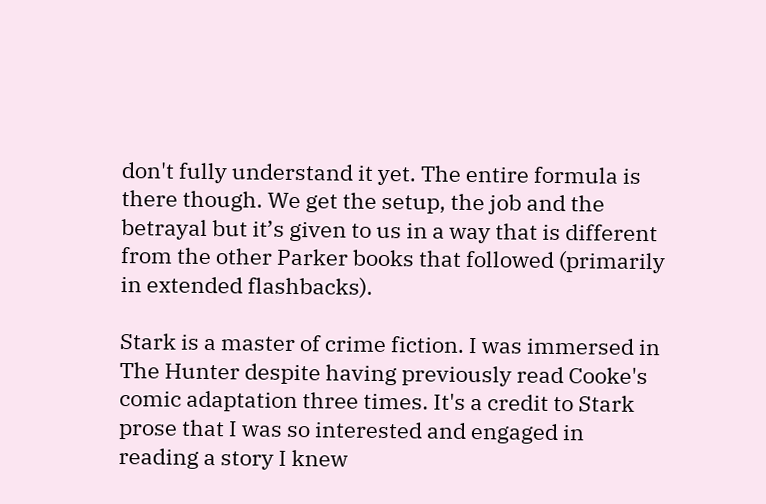don't fully understand it yet. The entire formula is there though. We get the setup, the job and the betrayal but it’s given to us in a way that is different from the other Parker books that followed (primarily in extended flashbacks).

Stark is a master of crime fiction. I was immersed in The Hunter despite having previously read Cooke's comic adaptation three times. It's a credit to Stark prose that I was so interested and engaged in reading a story I knew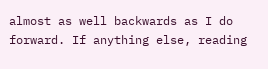almost as well backwards as I do forward. If anything else, reading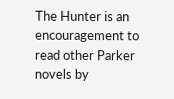The Hunter is an encouragement to read other Parker novels by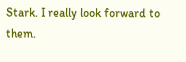Stark. I really look forward to them.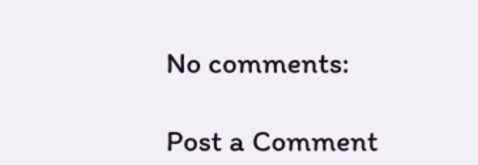No comments:

Post a Comment